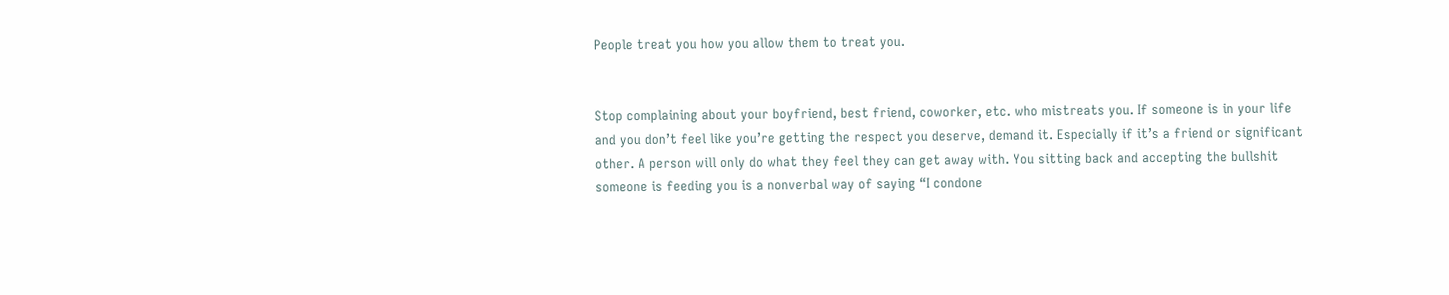People treat you how you allow them to treat you.


Stop complaining about your boyfriend, best friend, coworker, etc. who mistreats you. If someone is in your life and you don’t feel like you’re getting the respect you deserve, demand it. Especially if it’s a friend or significant other. A person will only do what they feel they can get away with. You sitting back and accepting the bullshit someone is feeding you is a nonverbal way of saying “I condone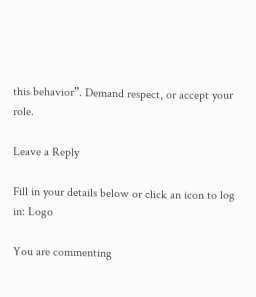this behavior”. Demand respect, or accept your role.

Leave a Reply

Fill in your details below or click an icon to log in: Logo

You are commenting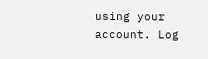using your account. Log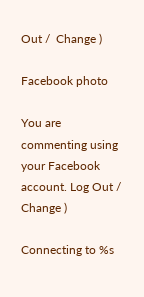Out /  Change )

Facebook photo

You are commenting using your Facebook account. Log Out /  Change )

Connecting to %s